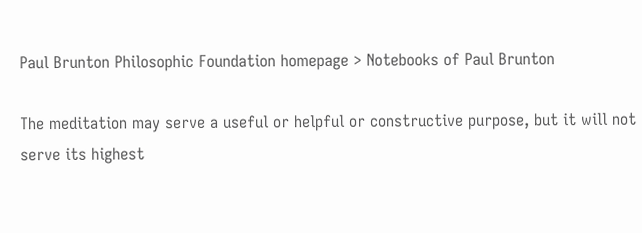Paul Brunton Philosophic Foundation homepage > Notebooks of Paul Brunton

The meditation may serve a useful or helpful or constructive purpose, but it will not serve its highest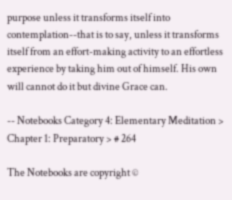purpose unless it transforms itself into contemplation--that is to say, unless it transforms itself from an effort-making activity to an effortless experience by taking him out of himself. His own will cannot do it but divine Grace can.

-- Notebooks Category 4: Elementary Meditation > Chapter 1: Preparatory > # 264

The Notebooks are copyright ©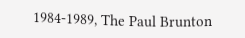1984-1989, The Paul Brunton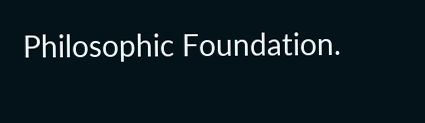Philosophic Foundation.